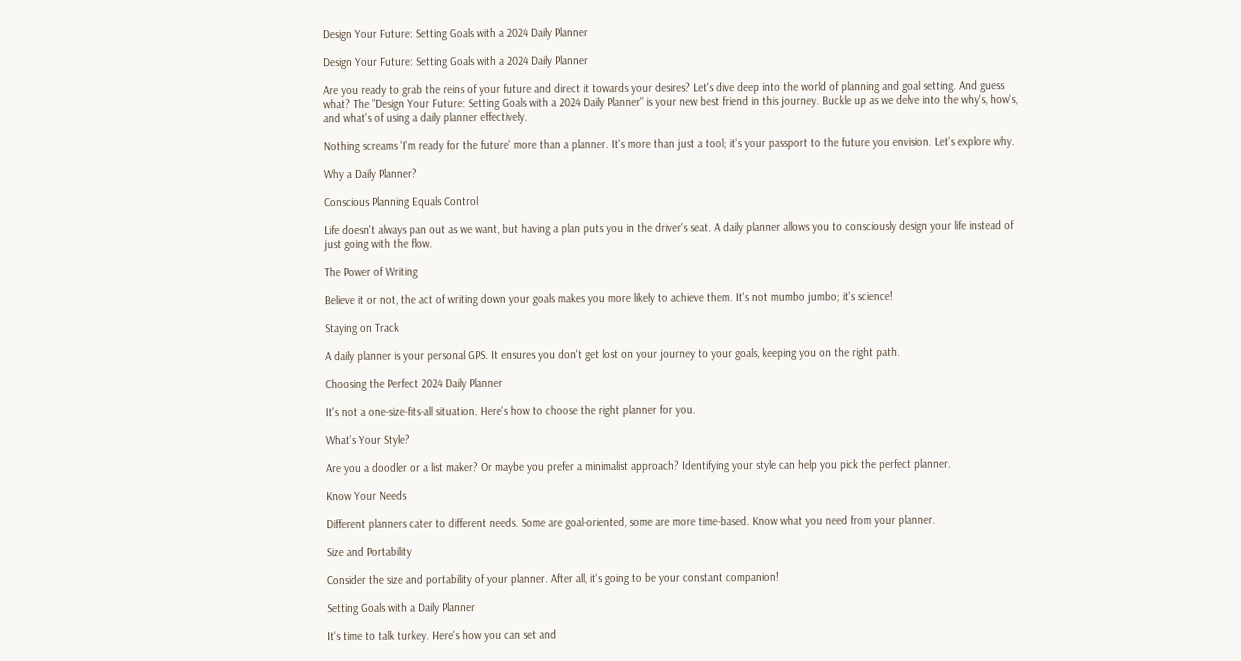Design Your Future: Setting Goals with a 2024 Daily Planner

Design Your Future: Setting Goals with a 2024 Daily Planner

Are you ready to grab the reins of your future and direct it towards your desires? Let's dive deep into the world of planning and goal setting. And guess what? The "Design Your Future: Setting Goals with a 2024 Daily Planner" is your new best friend in this journey. Buckle up as we delve into the why's, how's, and what's of using a daily planner effectively.

Nothing screams 'I'm ready for the future' more than a planner. It's more than just a tool; it's your passport to the future you envision. Let's explore why.

Why a Daily Planner?

Conscious Planning Equals Control

Life doesn't always pan out as we want, but having a plan puts you in the driver's seat. A daily planner allows you to consciously design your life instead of just going with the flow.

The Power of Writing

Believe it or not, the act of writing down your goals makes you more likely to achieve them. It's not mumbo jumbo; it's science!

Staying on Track

A daily planner is your personal GPS. It ensures you don't get lost on your journey to your goals, keeping you on the right path.

Choosing the Perfect 2024 Daily Planner

It's not a one-size-fits-all situation. Here's how to choose the right planner for you.

What's Your Style?

Are you a doodler or a list maker? Or maybe you prefer a minimalist approach? Identifying your style can help you pick the perfect planner.

Know Your Needs

Different planners cater to different needs. Some are goal-oriented, some are more time-based. Know what you need from your planner.

Size and Portability

Consider the size and portability of your planner. After all, it's going to be your constant companion!

Setting Goals with a Daily Planner

It's time to talk turkey. Here's how you can set and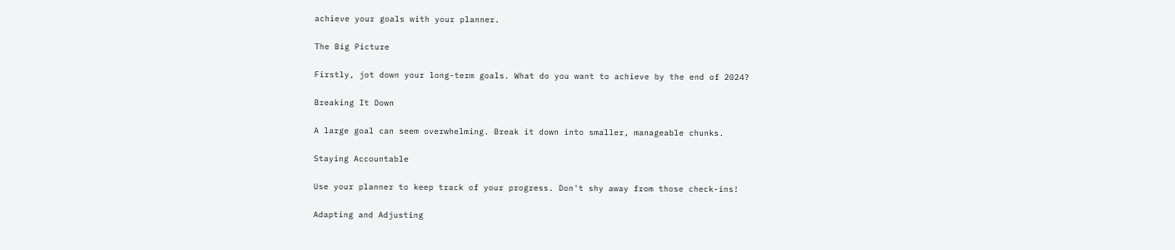achieve your goals with your planner.

The Big Picture

Firstly, jot down your long-term goals. What do you want to achieve by the end of 2024?

Breaking It Down

A large goal can seem overwhelming. Break it down into smaller, manageable chunks.

Staying Accountable

Use your planner to keep track of your progress. Don't shy away from those check-ins!

Adapting and Adjusting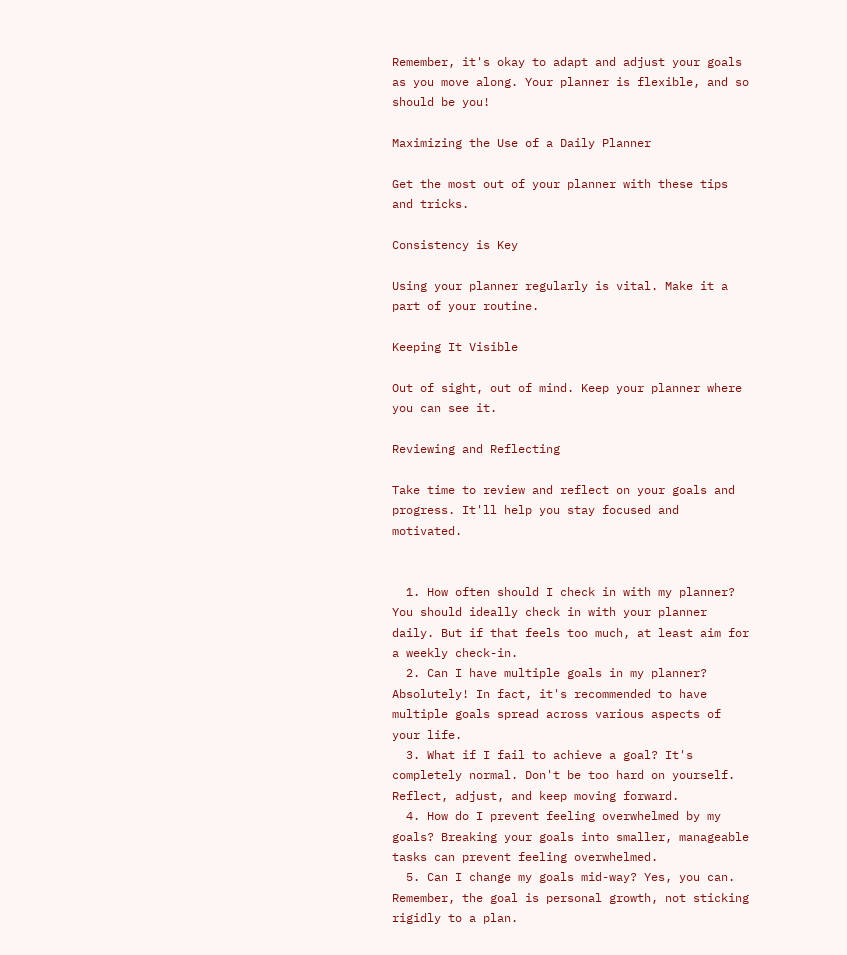Remember, it's okay to adapt and adjust your goals as you move along. Your planner is flexible, and so should be you!

Maximizing the Use of a Daily Planner

Get the most out of your planner with these tips and tricks.

Consistency is Key

Using your planner regularly is vital. Make it a part of your routine.

Keeping It Visible

Out of sight, out of mind. Keep your planner where you can see it.

Reviewing and Reflecting

Take time to review and reflect on your goals and progress. It'll help you stay focused and motivated.


  1. How often should I check in with my planner? You should ideally check in with your planner daily. But if that feels too much, at least aim for a weekly check-in.
  2. Can I have multiple goals in my planner? Absolutely! In fact, it's recommended to have multiple goals spread across various aspects of your life.
  3. What if I fail to achieve a goal? It's completely normal. Don't be too hard on yourself. Reflect, adjust, and keep moving forward.
  4. How do I prevent feeling overwhelmed by my goals? Breaking your goals into smaller, manageable tasks can prevent feeling overwhelmed.
  5. Can I change my goals mid-way? Yes, you can. Remember, the goal is personal growth, not sticking rigidly to a plan.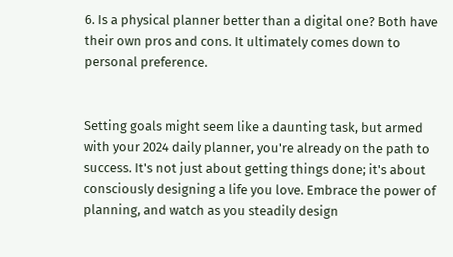6. Is a physical planner better than a digital one? Both have their own pros and cons. It ultimately comes down to personal preference.


Setting goals might seem like a daunting task, but armed with your 2024 daily planner, you're already on the path to success. It's not just about getting things done; it's about consciously designing a life you love. Embrace the power of planning, and watch as you steadily design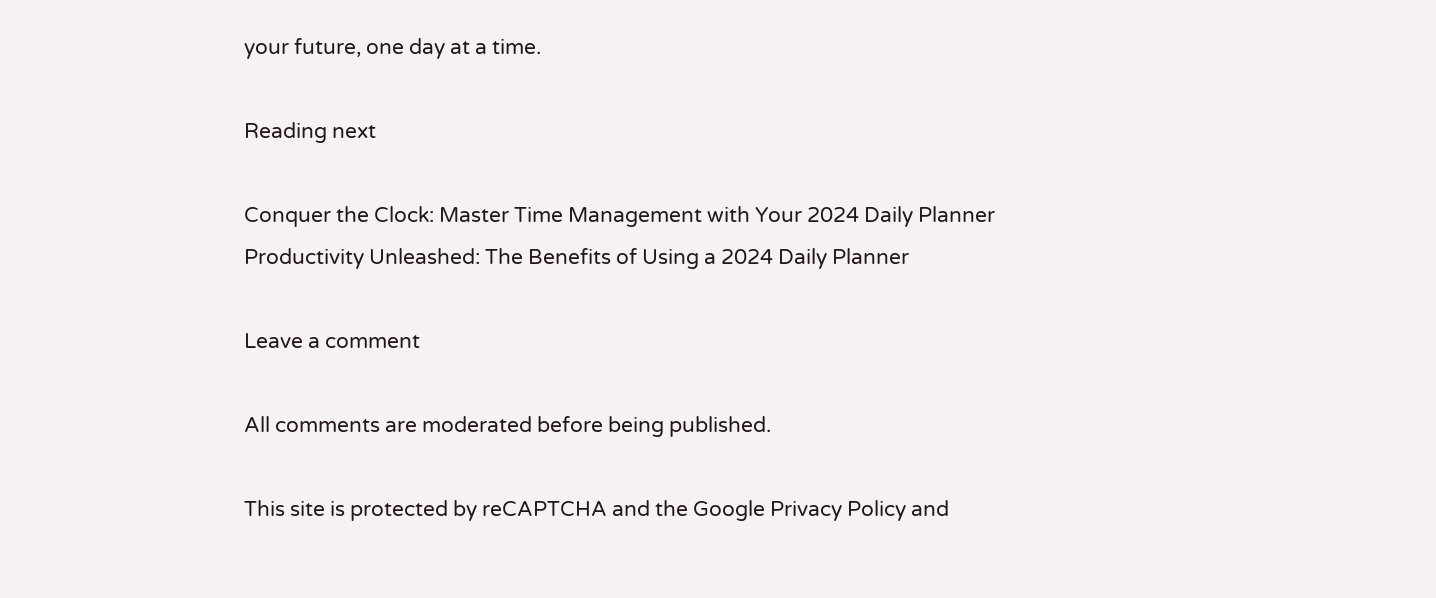your future, one day at a time.

Reading next

Conquer the Clock: Master Time Management with Your 2024 Daily Planner
Productivity Unleashed: The Benefits of Using a 2024 Daily Planner

Leave a comment

All comments are moderated before being published.

This site is protected by reCAPTCHA and the Google Privacy Policy and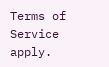Terms of Service apply.